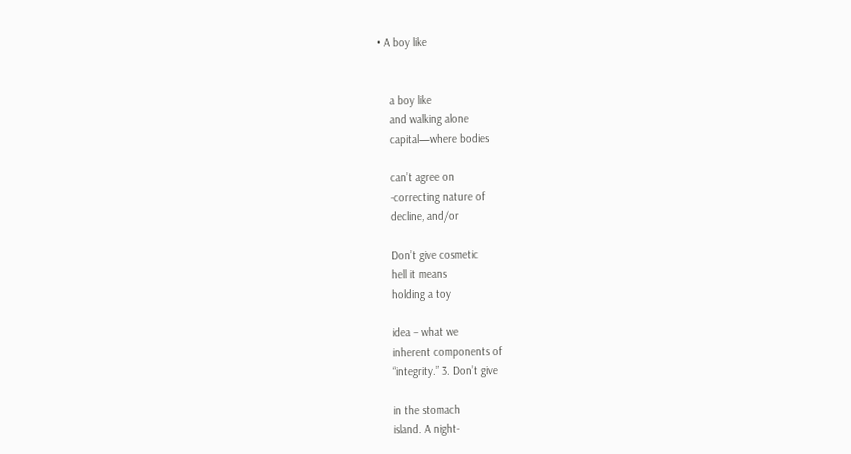• A boy like


    a boy like
    and walking alone
    capital—where bodies

    can’t agree on
    -correcting nature of
    decline, and/or

    Don’t give cosmetic
    hell it means
    holding a toy

    idea – what we
    inherent components of
    “integrity.” 3. Don’t give

    in the stomach
    island. A night-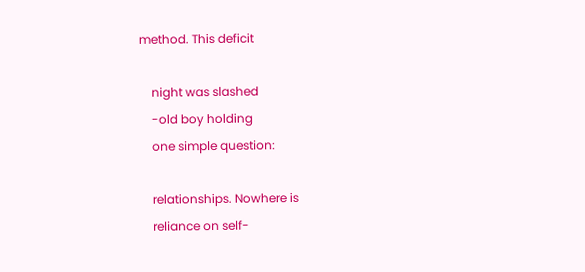method. This deficit

    night was slashed
    -old boy holding
    one simple question:

    relationships. Nowhere is
    reliance on self-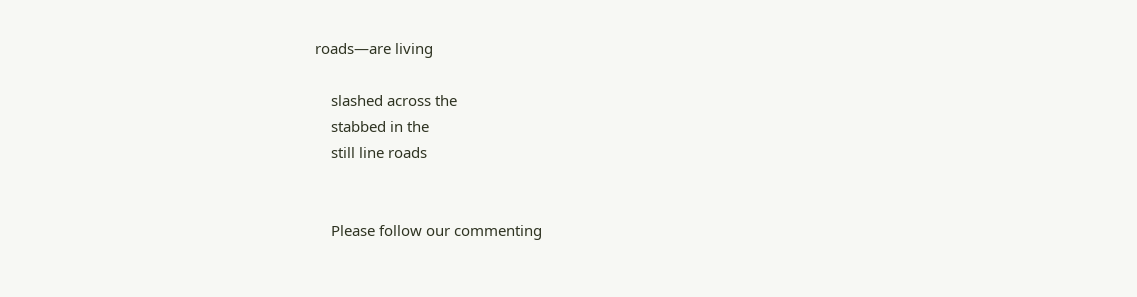roads—are living

    slashed across the
    stabbed in the
    still line roads


    Please follow our commenting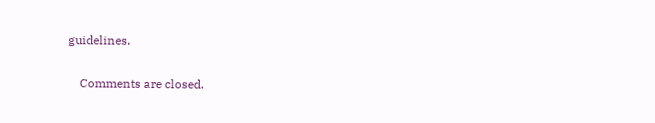guidelines.

    Comments are closed.